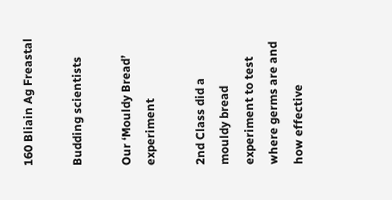160 Bliain Ag Freastal

Budding scientists

Our ‘Mouldy Bread’ experiment

2nd Class did a mouldy bread experiment to test where germs are and how effective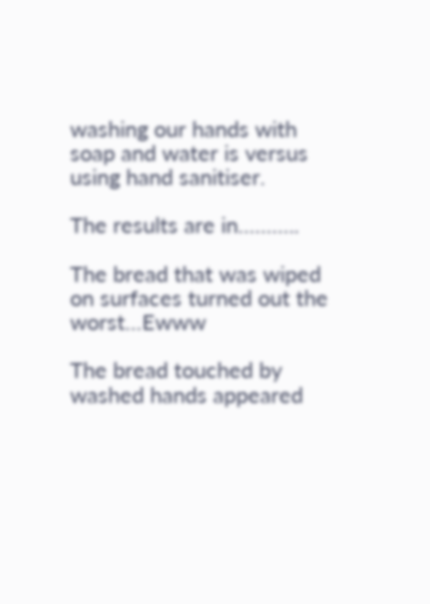washing our hands with soap and water is versus using hand sanitiser.

The results are in………..

The bread that was wiped on surfaces turned out the worst…Ewww

The bread touched by washed hands appeared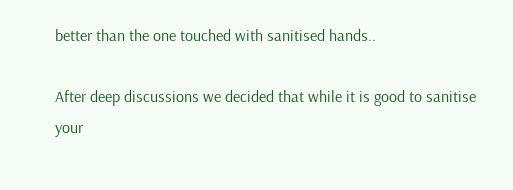better than the one touched with sanitised hands..

After deep discussions we decided that while it is good to sanitise your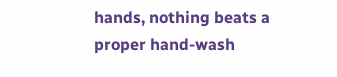hands, nothing beats a proper hand-wash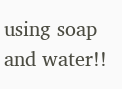using soap and water!!